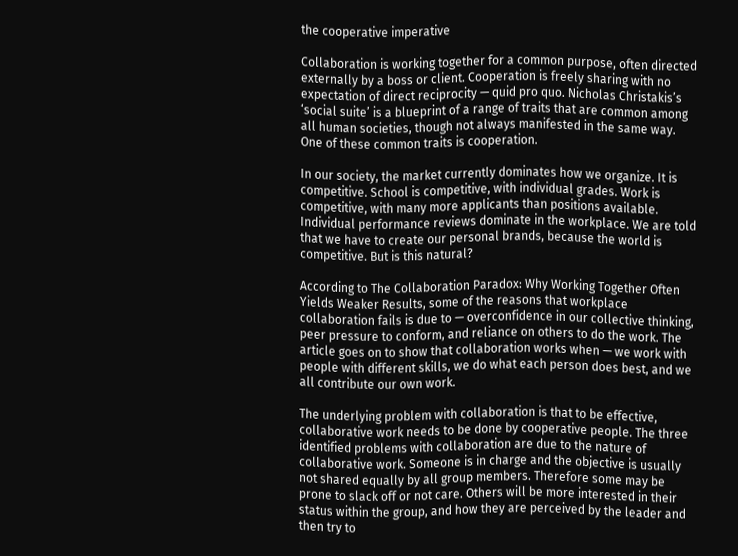the cooperative imperative

Collaboration is working together for a common purpose, often directed externally by a boss or client. Cooperation is freely sharing with no expectation of direct reciprocity — quid pro quo. Nicholas Christakis’s ‘social suite’ is a blueprint of a range of traits that are common among all human societies, though not always manifested in the same way. One of these common traits is cooperation.

In our society, the market currently dominates how we organize. It is competitive. School is competitive, with individual grades. Work is competitive, with many more applicants than positions available. Individual performance reviews dominate in the workplace. We are told that we have to create our personal brands, because the world is competitive. But is this natural?

According to The Collaboration Paradox: Why Working Together Often Yields Weaker Results, some of the reasons that workplace collaboration fails is due to — overconfidence in our collective thinking, peer pressure to conform, and reliance on others to do the work. The article goes on to show that collaboration works when — we work with people with different skills, we do what each person does best, and we all contribute our own work.

The underlying problem with collaboration is that to be effective, collaborative work needs to be done by cooperative people. The three identified problems with collaboration are due to the nature of collaborative work. Someone is in charge and the objective is usually not shared equally by all group members. Therefore some may be prone to slack off or not care. Others will be more interested in their status within the group, and how they are perceived by the leader and then try to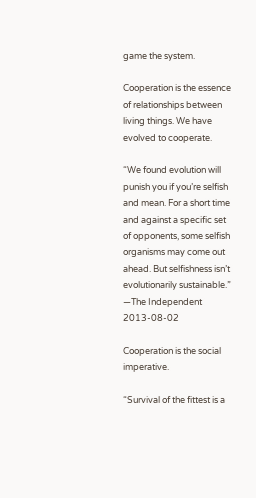game the system.

Cooperation is the essence of relationships between living things. We have evolved to cooperate.

“We found evolution will punish you if you’re selfish and mean. For a short time and against a specific set of opponents, some selfish organisms may come out ahead. But selfishness isn’t evolutionarily sustainable.” —The Independent 2013-08-02

Cooperation is the social imperative.

“Survival of the fittest is a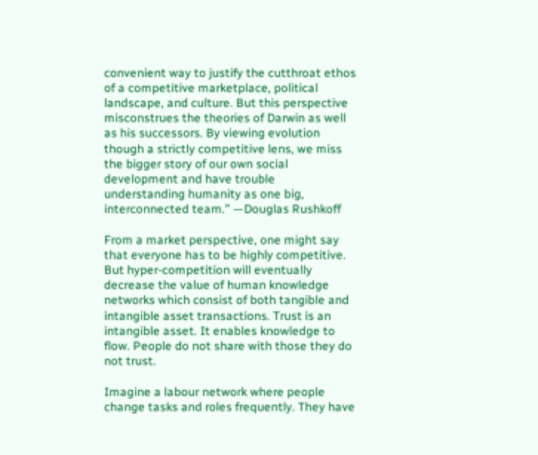convenient way to justify the cutthroat ethos of a competitive marketplace, political landscape, and culture. But this perspective misconstrues the theories of Darwin as well as his successors. By viewing evolution though a strictly competitive lens, we miss the bigger story of our own social development and have trouble understanding humanity as one big, interconnected team.” —Douglas Rushkoff

From a market perspective, one might say that everyone has to be highly competitive. But hyper-competition will eventually decrease the value of human knowledge networks which consist of both tangible and intangible asset transactions. Trust is an intangible asset. It enables knowledge to flow. People do not share with those they do not trust.

Imagine a labour network where people change tasks and roles frequently. They have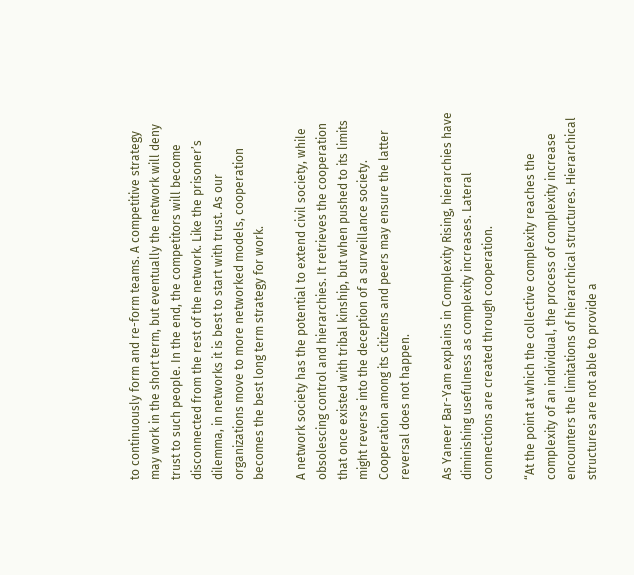to continuously form and re-form teams. A competitive strategy may work in the short term, but eventually the network will deny trust to such people. In the end, the competitors will become disconnected from the rest of the network. Like the prisoner’s dilemma, in networks it is best to start with trust. As our organizations move to more networked models, cooperation becomes the best long term strategy for work.

A network society has the potential to extend civil society, while obsolescing control and hierarchies. It retrieves the cooperation that once existed with tribal kinship, but when pushed to its limits might reverse into the deception of a surveillance society. Cooperation among its citizens and peers may ensure the latter reversal does not happen.

As Yaneer Bar-Yam explains in Complexity Rising, hierarchies have diminishing usefulness as complexity increases. Lateral connections are created through cooperation.

“At the point at which the collective complexity reaches the complexity of an individual, the process of complexity increase encounters the limitations of hierarchical structures. Hierarchical structures are not able to provide a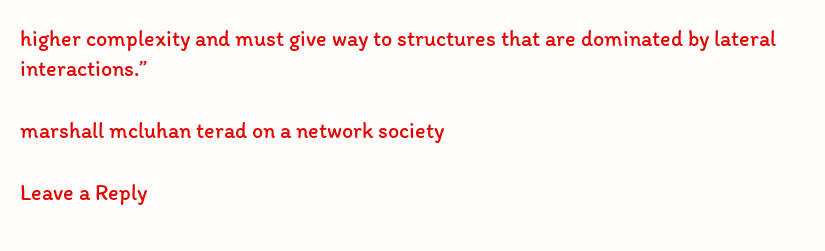higher complexity and must give way to structures that are dominated by lateral interactions.”

marshall mcluhan terad on a network society

Leave a Reply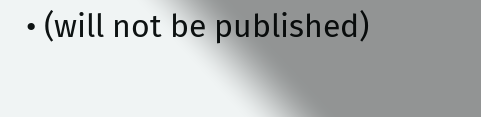• (will not be published)